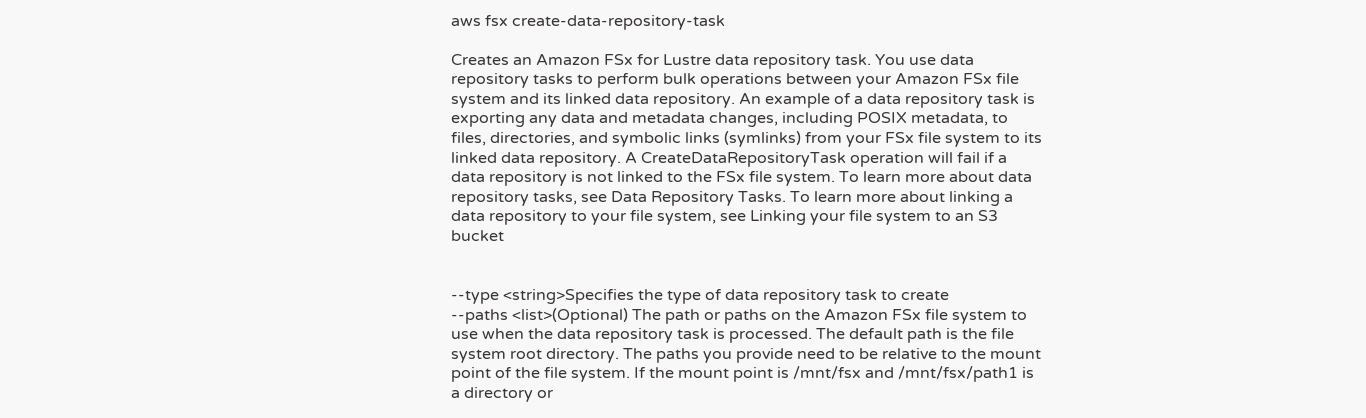aws fsx create-data-repository-task

Creates an Amazon FSx for Lustre data repository task. You use data repository tasks to perform bulk operations between your Amazon FSx file system and its linked data repository. An example of a data repository task is exporting any data and metadata changes, including POSIX metadata, to files, directories, and symbolic links (symlinks) from your FSx file system to its linked data repository. A CreateDataRepositoryTask operation will fail if a data repository is not linked to the FSx file system. To learn more about data repository tasks, see Data Repository Tasks. To learn more about linking a data repository to your file system, see Linking your file system to an S3 bucket


--type <string>Specifies the type of data repository task to create
--paths <list>(Optional) The path or paths on the Amazon FSx file system to use when the data repository task is processed. The default path is the file system root directory. The paths you provide need to be relative to the mount point of the file system. If the mount point is /mnt/fsx and /mnt/fsx/path1 is a directory or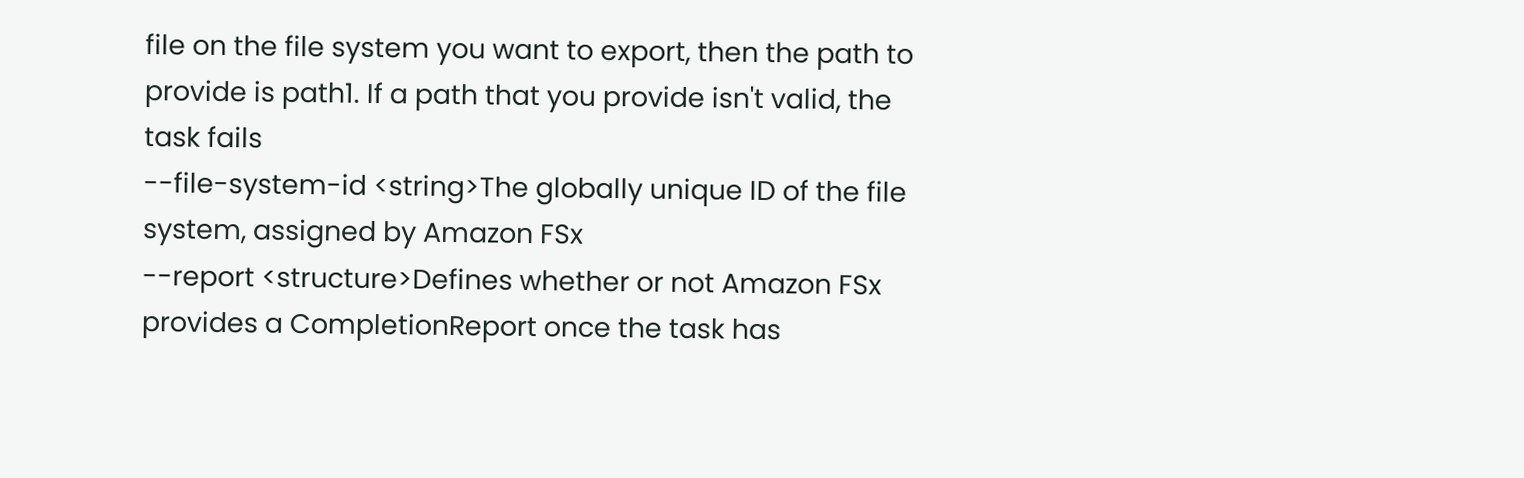file on the file system you want to export, then the path to provide is path1. If a path that you provide isn't valid, the task fails
--file-system-id <string>The globally unique ID of the file system, assigned by Amazon FSx
--report <structure>Defines whether or not Amazon FSx provides a CompletionReport once the task has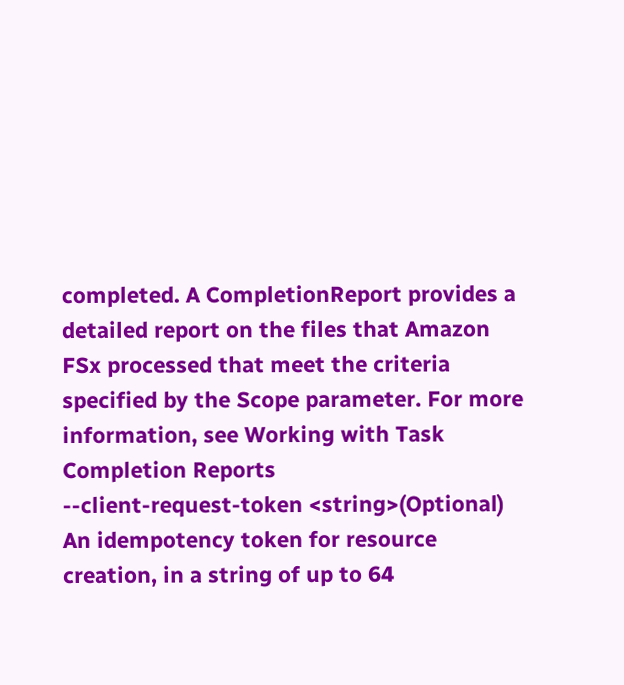completed. A CompletionReport provides a detailed report on the files that Amazon FSx processed that meet the criteria specified by the Scope parameter. For more information, see Working with Task Completion Reports
--client-request-token <string>(Optional) An idempotency token for resource creation, in a string of up to 64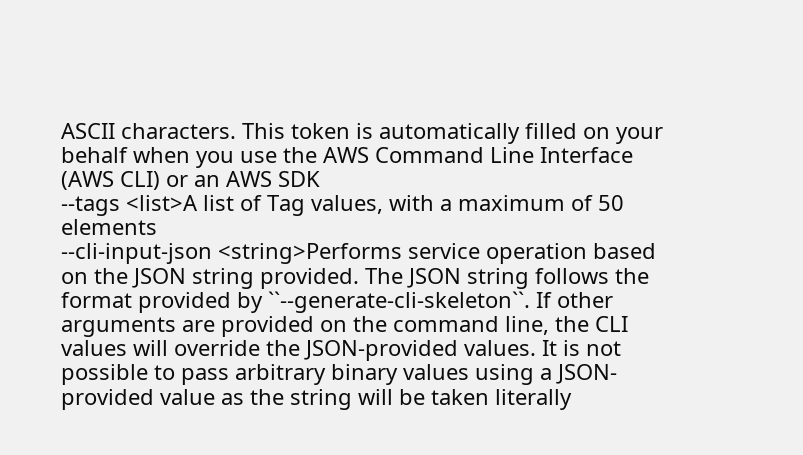ASCII characters. This token is automatically filled on your behalf when you use the AWS Command Line Interface (AWS CLI) or an AWS SDK
--tags <list>A list of Tag values, with a maximum of 50 elements
--cli-input-json <string>Performs service operation based on the JSON string provided. The JSON string follows the format provided by ``--generate-cli-skeleton``. If other arguments are provided on the command line, the CLI values will override the JSON-provided values. It is not possible to pass arbitrary binary values using a JSON-provided value as the string will be taken literally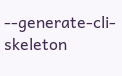--generate-cli-skeleton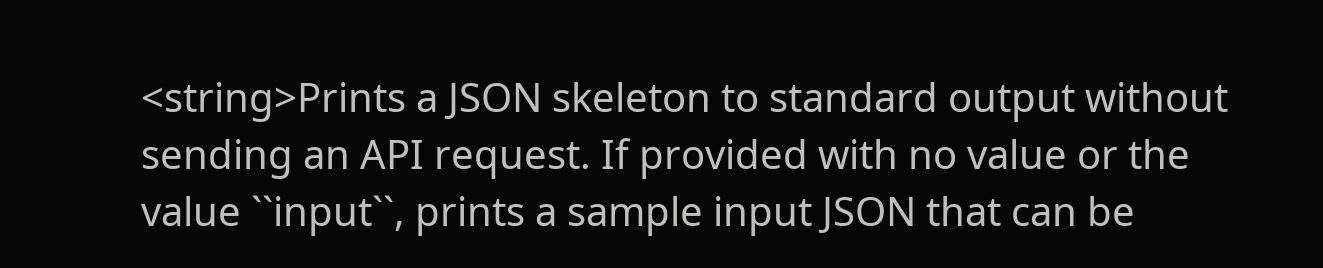<string>Prints a JSON skeleton to standard output without sending an API request. If provided with no value or the value ``input``, prints a sample input JSON that can be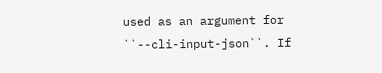used as an argument for ``--cli-input-json``. If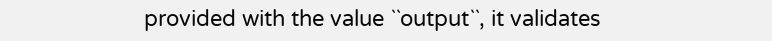provided with the value ``output``, it validates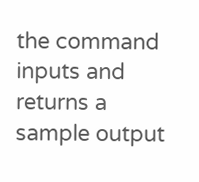the command inputs and returns a sample output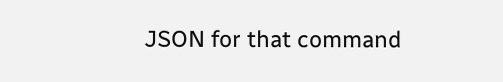JSON for that command